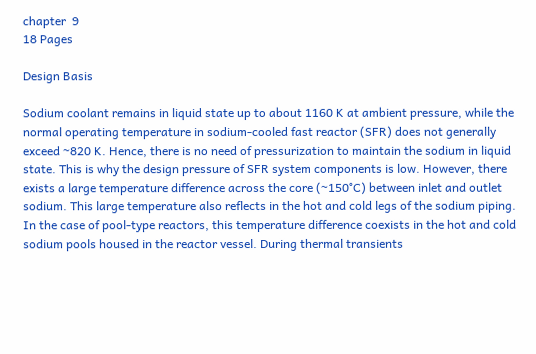chapter  9
18 Pages

Design Basis

Sodium coolant remains in liquid state up to about 1160 K at ambient pressure, while the normal operating temperature in sodium-cooled fast reactor (SFR) does not generally exceed ~820 K. Hence, there is no need of pressurization to maintain the sodium in liquid state. This is why the design pressure of SFR system components is low. However, there exists a large temperature difference across the core (~150°C) between inlet and outlet sodium. This large temperature also reflects in the hot and cold legs of the sodium piping. In the case of pool-type reactors, this temperature difference coexists in the hot and cold sodium pools housed in the reactor vessel. During thermal transients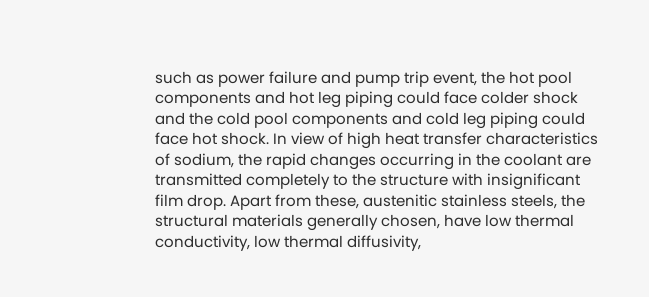such as power failure and pump trip event, the hot pool components and hot leg piping could face colder shock and the cold pool components and cold leg piping could face hot shock. In view of high heat transfer characteristics of sodium, the rapid changes occurring in the coolant are transmitted completely to the structure with insignificant film drop. Apart from these, austenitic stainless steels, the structural materials generally chosen, have low thermal conductivity, low thermal diffusivity,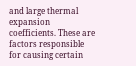and large thermal expansion coefficients. These are factors responsible for causing certain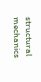structural mechanics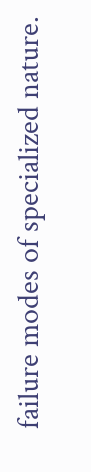failure modes of specialized nature.